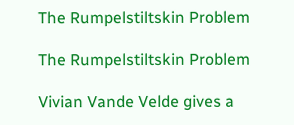The Rumpelstiltskin Problem

The Rumpelstiltskin Problem

Vivian Vande Velde gives a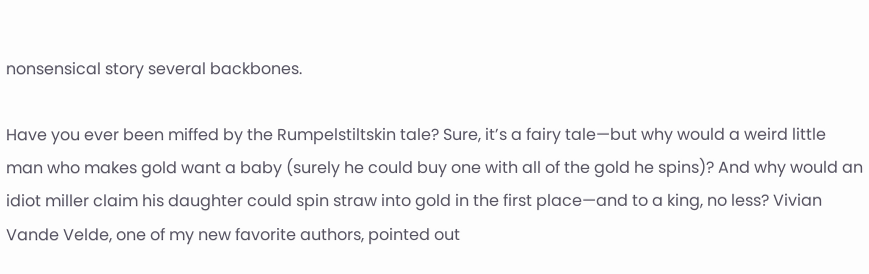nonsensical story several backbones.

Have you ever been miffed by the Rumpelstiltskin tale? Sure, it’s a fairy tale—but why would a weird little man who makes gold want a baby (surely he could buy one with all of the gold he spins)? And why would an idiot miller claim his daughter could spin straw into gold in the first place—and to a king, no less? Vivian Vande Velde, one of my new favorite authors, pointed out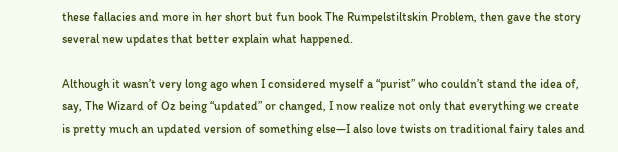these fallacies and more in her short but fun book The Rumpelstiltskin Problem, then gave the story several new updates that better explain what happened.

Although it wasn’t very long ago when I considered myself a “purist” who couldn’t stand the idea of, say, The Wizard of Oz being “updated” or changed, I now realize not only that everything we create is pretty much an updated version of something else—I also love twists on traditional fairy tales and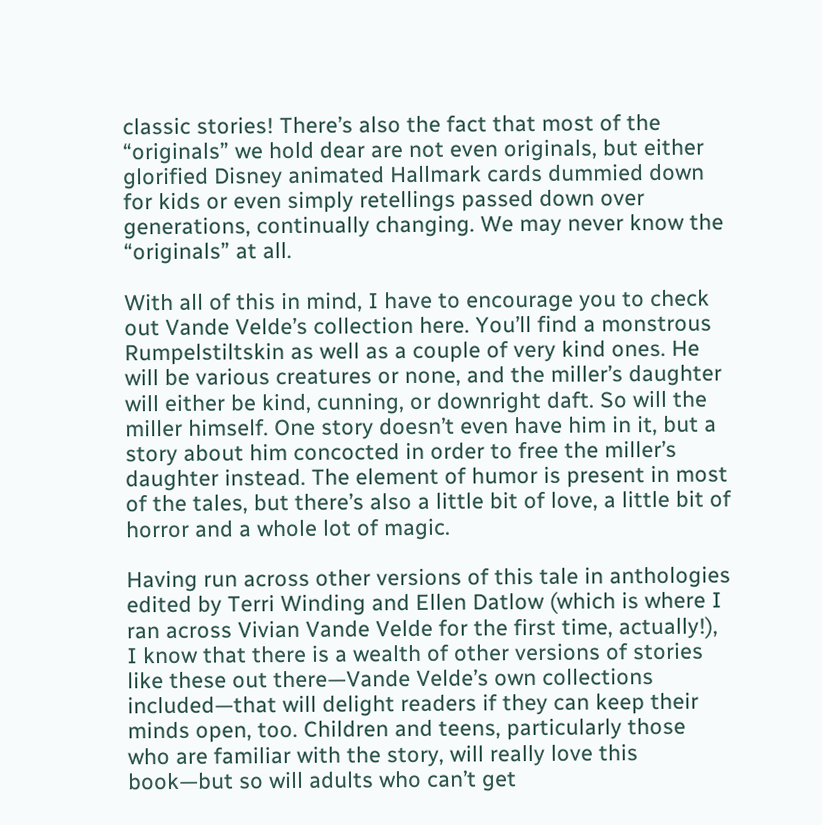classic stories! There’s also the fact that most of the “originals” we hold dear are not even originals, but either glorified Disney animated Hallmark cards dummied down for kids or even simply retellings passed down over generations, continually changing. We may never know the “originals” at all.

With all of this in mind, I have to encourage you to check out Vande Velde’s collection here. You’ll find a monstrous Rumpelstiltskin as well as a couple of very kind ones. He will be various creatures or none, and the miller’s daughter will either be kind, cunning, or downright daft. So will the miller himself. One story doesn’t even have him in it, but a story about him concocted in order to free the miller’s daughter instead. The element of humor is present in most of the tales, but there’s also a little bit of love, a little bit of horror and a whole lot of magic.

Having run across other versions of this tale in anthologies edited by Terri Winding and Ellen Datlow (which is where I ran across Vivian Vande Velde for the first time, actually!), I know that there is a wealth of other versions of stories like these out there—Vande Velde’s own collections included—that will delight readers if they can keep their minds open, too. Children and teens, particularly those who are familiar with the story, will really love this book—but so will adults who can’t get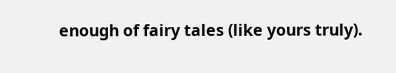enough of fairy tales (like yours truly).